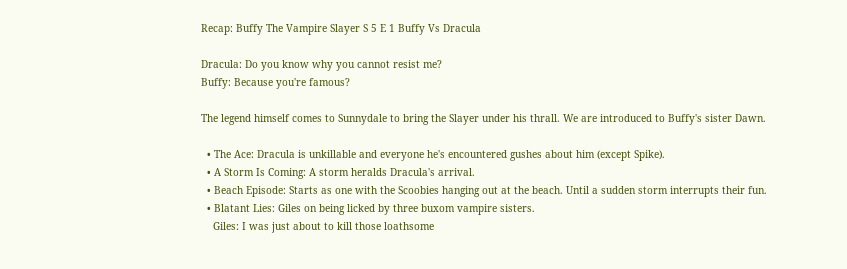Recap: Buffy The Vampire Slayer S 5 E 1 Buffy Vs Dracula

Dracula: Do you know why you cannot resist me?
Buffy: Because you're famous?

The legend himself comes to Sunnydale to bring the Slayer under his thrall. We are introduced to Buffy's sister Dawn.

  • The Ace: Dracula is unkillable and everyone he's encountered gushes about him (except Spike).
  • A Storm Is Coming: A storm heralds Dracula's arrival.
  • Beach Episode: Starts as one with the Scoobies hanging out at the beach. Until a sudden storm interrupts their fun.
  • Blatant Lies: Giles on being licked by three buxom vampire sisters.
    Giles: I was just about to kill those loathsome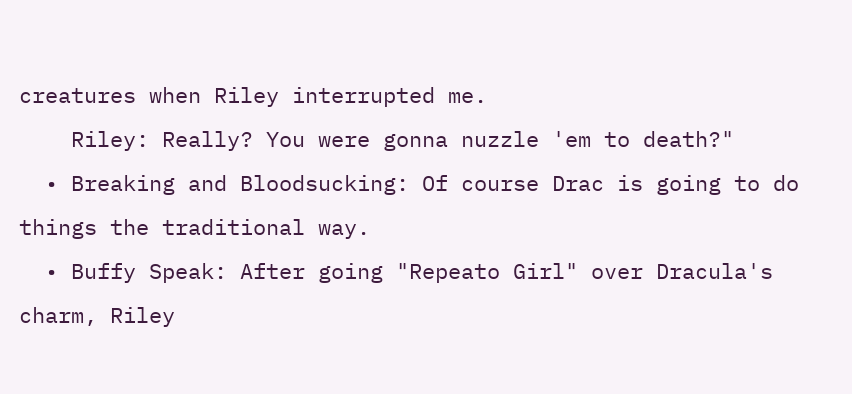creatures when Riley interrupted me.
    Riley: Really? You were gonna nuzzle 'em to death?"
  • Breaking and Bloodsucking: Of course Drac is going to do things the traditional way.
  • Buffy Speak: After going "Repeato Girl" over Dracula's charm, Riley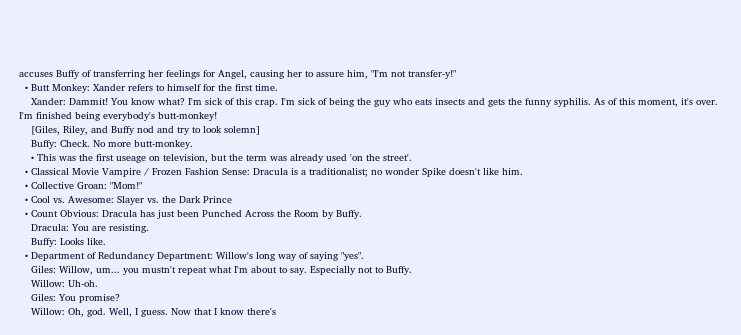accuses Buffy of transferring her feelings for Angel, causing her to assure him, "I'm not transfer-y!"
  • Butt Monkey: Xander refers to himself for the first time.
    Xander: Dammit! You know what? I'm sick of this crap. I'm sick of being the guy who eats insects and gets the funny syphilis. As of this moment, it's over. I'm finished being everybody's butt-monkey!
    [Giles, Riley, and Buffy nod and try to look solemn]
    Buffy: Check. No more butt-monkey.
    • This was the first useage on television, but the term was already used 'on the street'.
  • Classical Movie Vampire / Frozen Fashion Sense: Dracula is a traditionalist; no wonder Spike doesn't like him.
  • Collective Groan: "Mom!"
  • Cool vs. Awesome: Slayer vs. the Dark Prince
  • Count Obvious: Dracula has just been Punched Across the Room by Buffy.
    Dracula: You are resisting.
    Buffy: Looks like.
  • Department of Redundancy Department: Willow's long way of saying "yes".
    Giles: Willow, um... you mustn't repeat what I'm about to say. Especially not to Buffy.
    Willow: Uh-oh.
    Giles: You promise?
    Willow: Oh, god. Well, I guess. Now that I know there's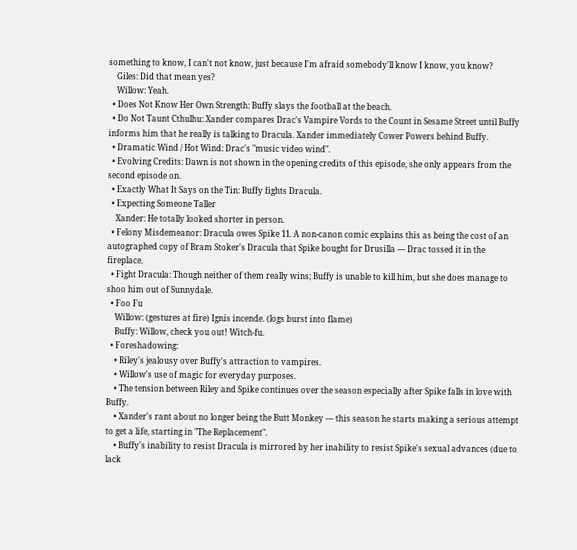something to know, I can't not know, just because I'm afraid somebody'll know I know, you know?
    Giles: Did that mean yes?
    Willow: Yeah.
  • Does Not Know Her Own Strength: Buffy slays the football at the beach.
  • Do Not Taunt Cthulhu: Xander compares Drac's Vampire Vords to the Count in Sesame Street until Buffy informs him that he really is talking to Dracula. Xander immediately Cower Powers behind Buffy.
  • Dramatic Wind / Hot Wind: Drac's "music video wind".
  • Evolving Credits: Dawn is not shown in the opening credits of this episode, she only appears from the second episode on.
  • Exactly What It Says on the Tin: Buffy fights Dracula.
  • Expecting Someone Taller
    Xander: He totally looked shorter in person.
  • Felony Misdemeanor: Dracula owes Spike 11. A non-canon comic explains this as being the cost of an autographed copy of Bram Stoker's Dracula that Spike bought for Drusilla — Drac tossed it in the fireplace.
  • Fight Dracula: Though neither of them really wins; Buffy is unable to kill him, but she does manage to shoo him out of Sunnydale.
  • Foo Fu
    Willow: (gestures at fire) Ignis incende. (logs burst into flame)
    Buffy: Willow, check you out! Witch-fu.
  • Foreshadowing:
    • Riley's jealousy over Buffy's attraction to vampires.
    • Willow's use of magic for everyday purposes.
    • The tension between Riley and Spike continues over the season especially after Spike falls in love with Buffy.
    • Xander's rant about no longer being the Butt Monkey — this season he starts making a serious attempt to get a life, starting in "The Replacement".
    • Buffy's inability to resist Dracula is mirrored by her inability to resist Spike's sexual advances (due to lack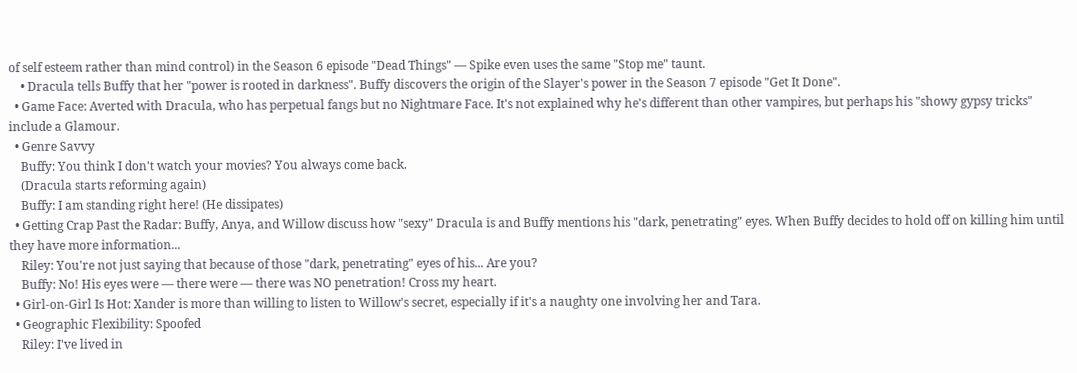of self esteem rather than mind control) in the Season 6 episode "Dead Things" — Spike even uses the same "Stop me" taunt.
    • Dracula tells Buffy that her "power is rooted in darkness". Buffy discovers the origin of the Slayer's power in the Season 7 episode "Get It Done".
  • Game Face: Averted with Dracula, who has perpetual fangs but no Nightmare Face. It's not explained why he's different than other vampires, but perhaps his "showy gypsy tricks" include a Glamour.
  • Genre Savvy
    Buffy: You think I don't watch your movies? You always come back.
    (Dracula starts reforming again)
    Buffy: I am standing right here! (He dissipates)
  • Getting Crap Past the Radar: Buffy, Anya, and Willow discuss how "sexy" Dracula is and Buffy mentions his "dark, penetrating" eyes. When Buffy decides to hold off on killing him until they have more information...
    Riley: You're not just saying that because of those "dark, penetrating" eyes of his... Are you?
    Buffy: No! His eyes were — there were — there was NO penetration! Cross my heart.
  • Girl-on-Girl Is Hot: Xander is more than willing to listen to Willow's secret, especially if it's a naughty one involving her and Tara.
  • Geographic Flexibility: Spoofed
    Riley: I've lived in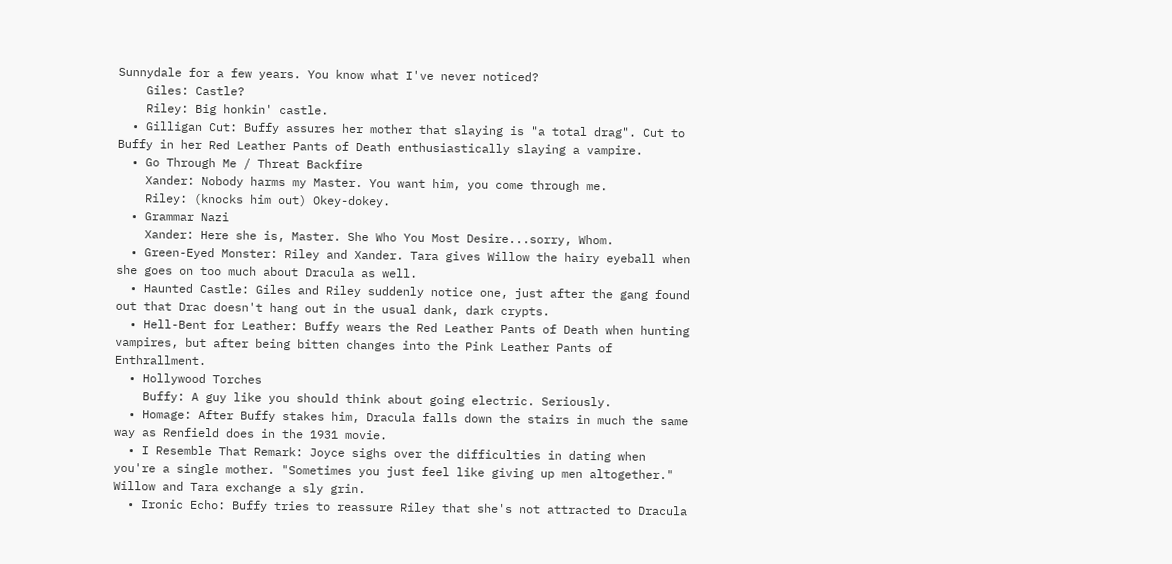Sunnydale for a few years. You know what I've never noticed?
    Giles: Castle?
    Riley: Big honkin' castle.
  • Gilligan Cut: Buffy assures her mother that slaying is "a total drag". Cut to Buffy in her Red Leather Pants of Death enthusiastically slaying a vampire.
  • Go Through Me / Threat Backfire
    Xander: Nobody harms my Master. You want him, you come through me.
    Riley: (knocks him out) Okey-dokey.
  • Grammar Nazi
    Xander: Here she is, Master. She Who You Most Desire...sorry, Whom.
  • Green-Eyed Monster: Riley and Xander. Tara gives Willow the hairy eyeball when she goes on too much about Dracula as well.
  • Haunted Castle: Giles and Riley suddenly notice one, just after the gang found out that Drac doesn't hang out in the usual dank, dark crypts.
  • Hell-Bent for Leather: Buffy wears the Red Leather Pants of Death when hunting vampires, but after being bitten changes into the Pink Leather Pants of Enthrallment.
  • Hollywood Torches
    Buffy: A guy like you should think about going electric. Seriously.
  • Homage: After Buffy stakes him, Dracula falls down the stairs in much the same way as Renfield does in the 1931 movie.
  • I Resemble That Remark: Joyce sighs over the difficulties in dating when you're a single mother. "Sometimes you just feel like giving up men altogether." Willow and Tara exchange a sly grin.
  • Ironic Echo: Buffy tries to reassure Riley that she's not attracted to Dracula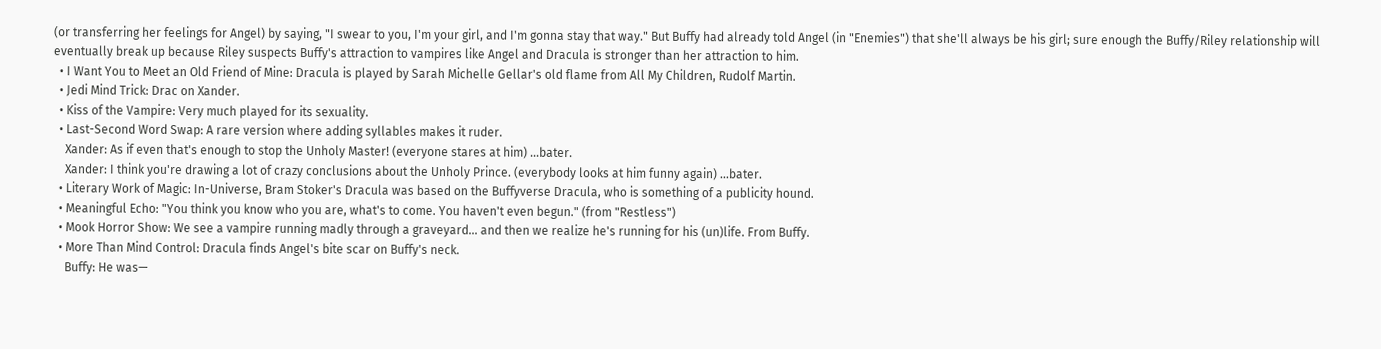(or transferring her feelings for Angel) by saying, "I swear to you, I'm your girl, and I'm gonna stay that way." But Buffy had already told Angel (in "Enemies") that she'll always be his girl; sure enough the Buffy/Riley relationship will eventually break up because Riley suspects Buffy's attraction to vampires like Angel and Dracula is stronger than her attraction to him.
  • I Want You to Meet an Old Friend of Mine: Dracula is played by Sarah Michelle Gellar's old flame from All My Children, Rudolf Martin.
  • Jedi Mind Trick: Drac on Xander.
  • Kiss of the Vampire: Very much played for its sexuality.
  • Last-Second Word Swap: A rare version where adding syllables makes it ruder.
    Xander: As if even that's enough to stop the Unholy Master! (everyone stares at him) ...bater.
    Xander: I think you're drawing a lot of crazy conclusions about the Unholy Prince. (everybody looks at him funny again) ...bater.
  • Literary Work of Magic: In-Universe, Bram Stoker's Dracula was based on the Buffyverse Dracula, who is something of a publicity hound.
  • Meaningful Echo: "You think you know who you are, what's to come. You haven't even begun." (from "Restless")
  • Mook Horror Show: We see a vampire running madly through a graveyard... and then we realize he's running for his (un)life. From Buffy.
  • More Than Mind Control: Dracula finds Angel's bite scar on Buffy's neck.
    Buffy: He was—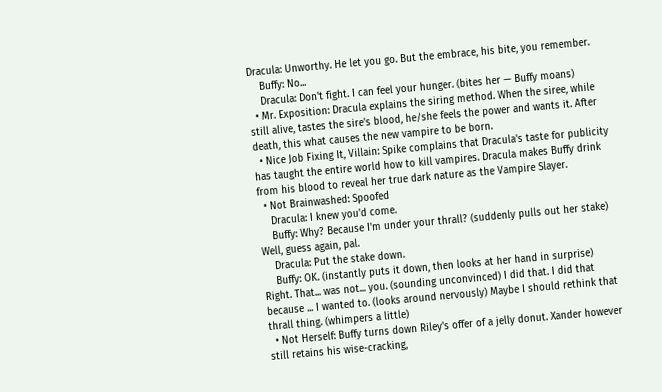Dracula: Unworthy. He let you go. But the embrace, his bite, you remember.
    Buffy: No...
    Dracula: Don't fight. I can feel your hunger. (bites her — Buffy moans)
  • Mr. Exposition: Dracula explains the siring method. When the siree, while still alive, tastes the sire's blood, he/she feels the power and wants it. After death, this what causes the new vampire to be born.
  • Nice Job Fixing It, Villain: Spike complains that Dracula's taste for publicity has taught the entire world how to kill vampires. Dracula makes Buffy drink from his blood to reveal her true dark nature as the Vampire Slayer.
  • Not Brainwashed: Spoofed
    Dracula: I knew you'd come.
    Buffy: Why? Because I'm under your thrall? (suddenly pulls out her stake) Well, guess again, pal.
    Dracula: Put the stake down.
    Buffy: OK. (instantly puts it down, then looks at her hand in surprise) Right. That... was not... you. (sounding unconvinced) I did that. I did that because ... I wanted to. (looks around nervously) Maybe I should rethink that thrall thing. (whimpers a little)
  • Not Herself: Buffy turns down Riley's offer of a jelly donut. Xander however still retains his wise-cracking,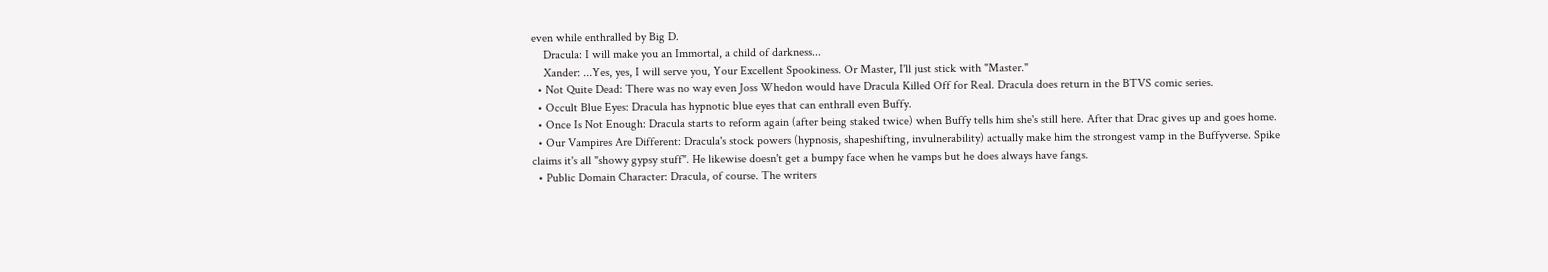even while enthralled by Big D.
    Dracula: I will make you an Immortal, a child of darkness...
    Xander: ...Yes, yes, I will serve you, Your Excellent Spookiness. Or Master, I'll just stick with "Master."
  • Not Quite Dead: There was no way even Joss Whedon would have Dracula Killed Off for Real. Dracula does return in the BTVS comic series.
  • Occult Blue Eyes: Dracula has hypnotic blue eyes that can enthrall even Buffy.
  • Once Is Not Enough: Dracula starts to reform again (after being staked twice) when Buffy tells him she's still here. After that Drac gives up and goes home.
  • Our Vampires Are Different: Dracula's stock powers (hypnosis, shapeshifting, invulnerability) actually make him the strongest vamp in the Buffyverse. Spike claims it's all "showy gypsy stuff". He likewise doesn't get a bumpy face when he vamps but he does always have fangs.
  • Public Domain Character: Dracula, of course. The writers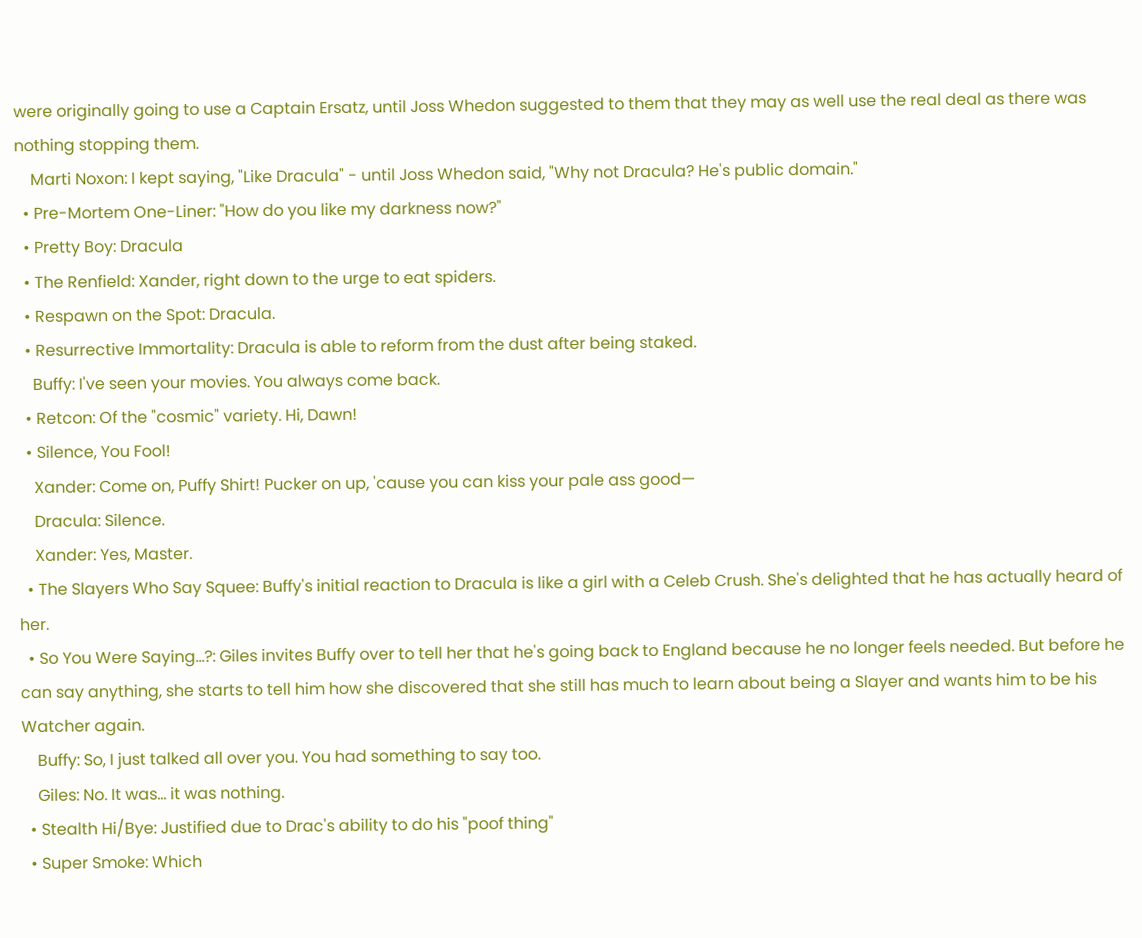were originally going to use a Captain Ersatz, until Joss Whedon suggested to them that they may as well use the real deal as there was nothing stopping them.
    Marti Noxon: I kept saying, "Like Dracula" - until Joss Whedon said, "Why not Dracula? He's public domain."
  • Pre-Mortem One-Liner: "How do you like my darkness now?"
  • Pretty Boy: Dracula
  • The Renfield: Xander, right down to the urge to eat spiders.
  • Respawn on the Spot: Dracula.
  • Resurrective Immortality: Dracula is able to reform from the dust after being staked.
    Buffy: I've seen your movies. You always come back.
  • Retcon: Of the "cosmic" variety. Hi, Dawn!
  • Silence, You Fool!
    Xander: Come on, Puffy Shirt! Pucker on up, 'cause you can kiss your pale ass good—
    Dracula: Silence.
    Xander: Yes, Master.
  • The Slayers Who Say Squee: Buffy's initial reaction to Dracula is like a girl with a Celeb Crush. She's delighted that he has actually heard of her.
  • So You Were Saying...?: Giles invites Buffy over to tell her that he's going back to England because he no longer feels needed. But before he can say anything, she starts to tell him how she discovered that she still has much to learn about being a Slayer and wants him to be his Watcher again.
    Buffy: So, I just talked all over you. You had something to say too.
    Giles: No. It was... it was nothing.
  • Stealth Hi/Bye: Justified due to Drac's ability to do his "poof thing"
  • Super Smoke: Which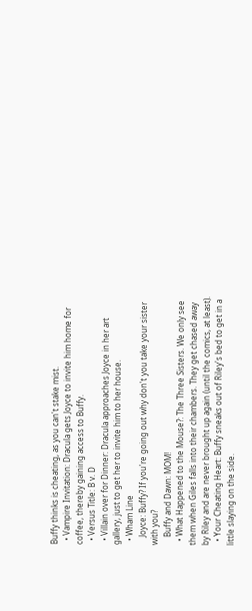Buffy thinks is cheating, as you can't stake mist.
  • Vampire Invitation: Dracula gets Joyce to invite him home for coffee, thereby gaining access to Buffy.
  • Versus Title: B v. D
  • Villain over for Dinner: Dracula approaches Joyce in her art gallery, just to get her to invite him to her house.
  • Wham Line
    Joyce: Buffy? If you're going out why don't you take your sister with you?
    Buffy and Dawn: MOM!
  • What Happened to the Mouse?: The Three Sisters. We only see them when Giles falls into their chambers. They get chased away by Riley and are never brought up again (until the comics, at least).
  • Your Cheating Heart: Buffy sneaks out of Riley's bed to get in a little slaying on the side.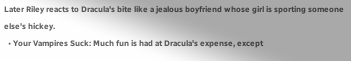Later Riley reacts to Dracula's bite like a jealous boyfriend whose girl is sporting someone else's hickey.
  • Your Vampires Suck: Much fun is had at Dracula's expense, except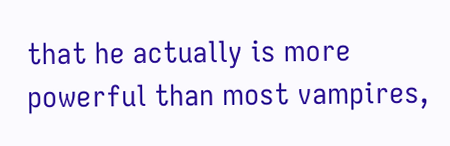that he actually is more powerful than most vampires,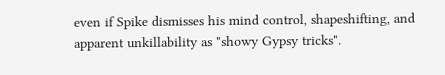even if Spike dismisses his mind control, shapeshifting, and apparent unkillability as "showy Gypsy tricks".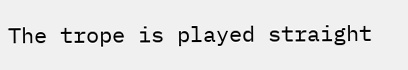The trope is played straight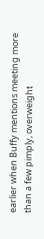earlier when Buffy mentions meeting more than a few pimply, overweight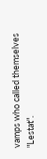vamps who called themselves "Lestat".